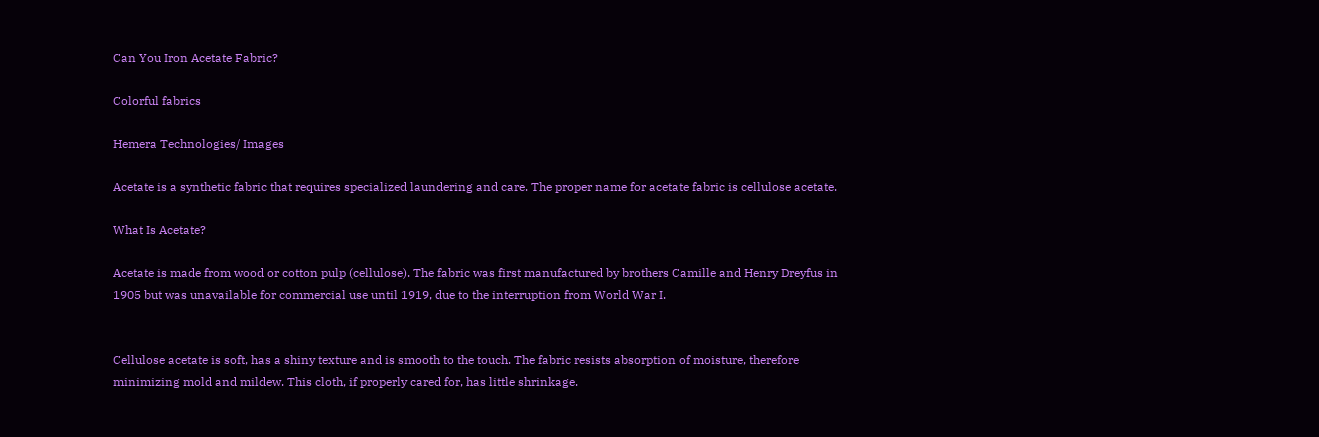Can You Iron Acetate Fabric?

Colorful fabrics

Hemera Technologies/ Images

Acetate is a synthetic fabric that requires specialized laundering and care. The proper name for acetate fabric is cellulose acetate.

What Is Acetate?

Acetate is made from wood or cotton pulp (cellulose). The fabric was first manufactured by brothers Camille and Henry Dreyfus in 1905 but was unavailable for commercial use until 1919, due to the interruption from World War I.


Cellulose acetate is soft, has a shiny texture and is smooth to the touch. The fabric resists absorption of moisture, therefore minimizing mold and mildew. This cloth, if properly cared for, has little shrinkage.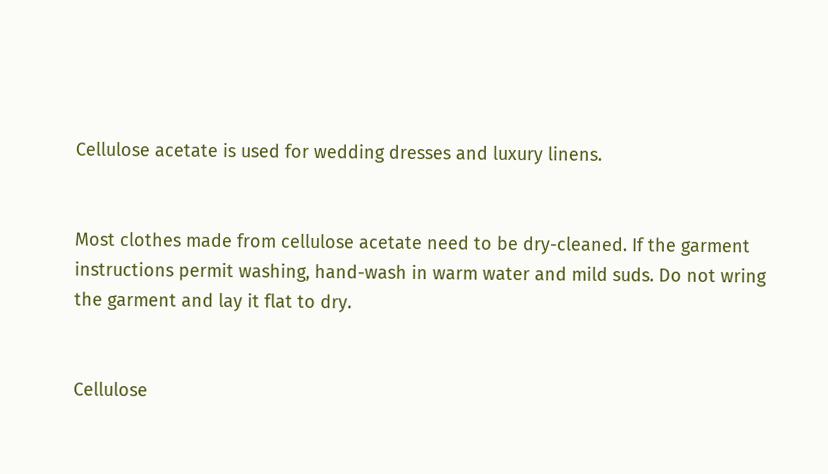Cellulose acetate is used for wedding dresses and luxury linens.


Most clothes made from cellulose acetate need to be dry-cleaned. If the garment instructions permit washing, hand-wash in warm water and mild suds. Do not wring the garment and lay it flat to dry.


Cellulose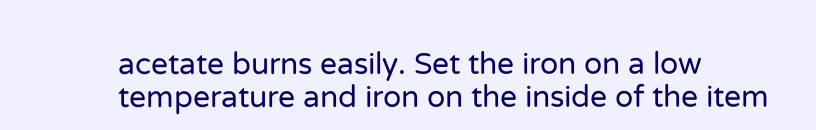acetate burns easily. Set the iron on a low temperature and iron on the inside of the item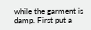while the garment is damp. First put a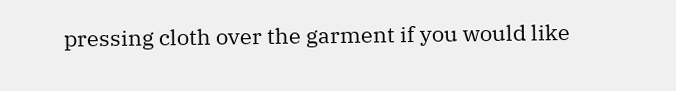pressing cloth over the garment if you would like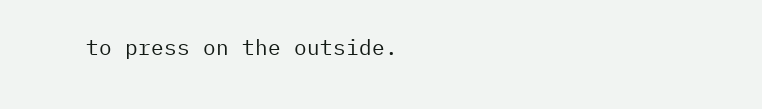to press on the outside.